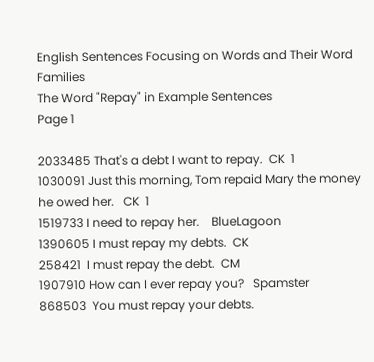English Sentences Focusing on Words and Their Word Families
The Word "Repay" in Example Sentences
Page 1

2033485 That's a debt I want to repay.  CK  1
1030091 Just this morning, Tom repaid Mary the money he owed her.   CK  1
1519733 I need to repay her.    BlueLagoon
1390605 I must repay my debts.  CK
258421  I must repay the debt.  CM
1907910 How can I ever repay you?   Spamster
868503  You must repay your debts.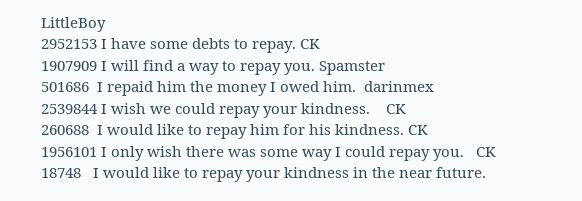LittleBoy
2952153 I have some debts to repay. CK
1907909 I will find a way to repay you. Spamster
501686  I repaid him the money I owed him.  darinmex
2539844 I wish we could repay your kindness.    CK
260688  I would like to repay him for his kindness. CK
1956101 I only wish there was some way I could repay you.   CK
18748   I would like to repay your kindness in the near future.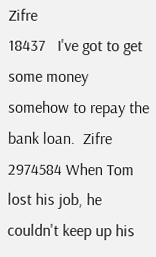Zifre
18437   I've got to get some money somehow to repay the bank loan.  Zifre
2974584 When Tom lost his job, he couldn't keep up his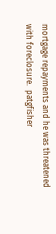mortgage repayments and he was threatened with foreclosure.  patgfisher